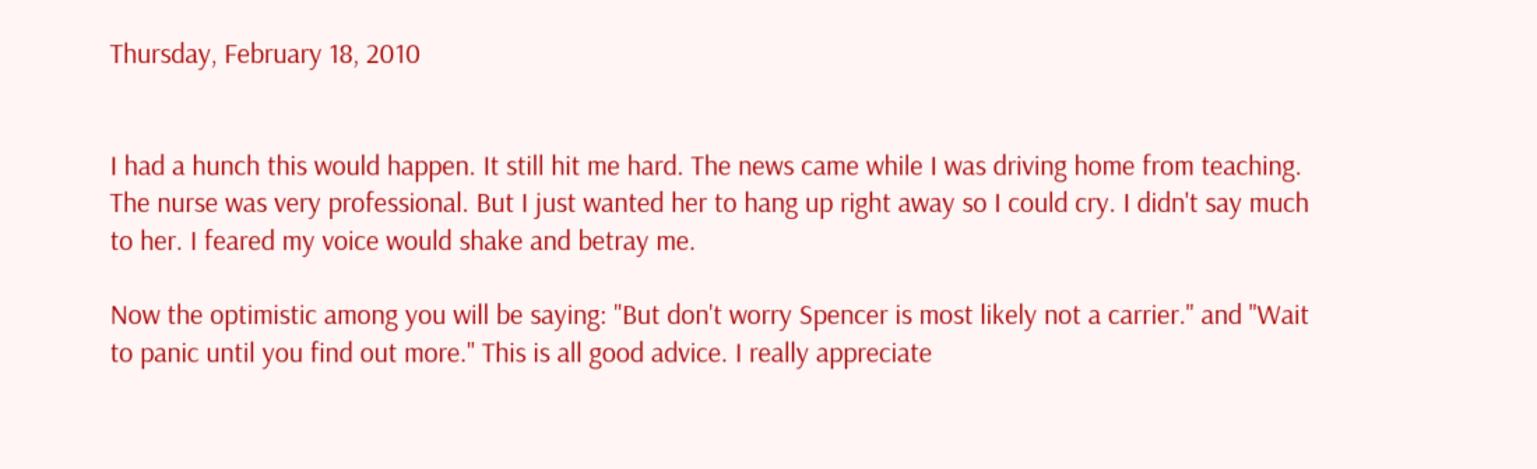Thursday, February 18, 2010


I had a hunch this would happen. It still hit me hard. The news came while I was driving home from teaching. The nurse was very professional. But I just wanted her to hang up right away so I could cry. I didn't say much to her. I feared my voice would shake and betray me.

Now the optimistic among you will be saying: "But don't worry Spencer is most likely not a carrier." and "Wait to panic until you find out more." This is all good advice. I really appreciate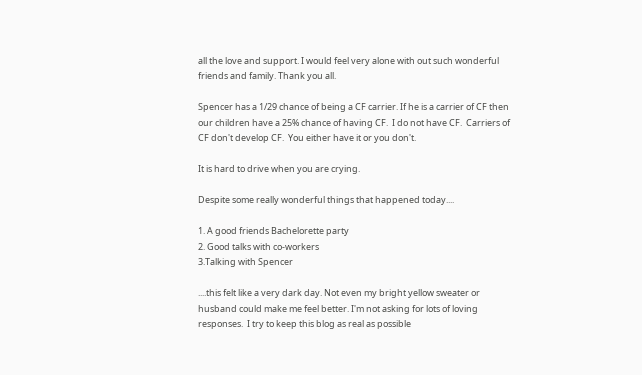all the love and support. I would feel very alone with out such wonderful friends and family. Thank you all.

Spencer has a 1/29 chance of being a CF carrier. If he is a carrier of CF then our children have a 25% chance of having CF.  I do not have CF.  Carriers of CF don't develop CF.  You either have it or you don't.

It is hard to drive when you are crying.

Despite some really wonderful things that happened today....

1. A good friends Bachelorette party
2. Good talks with co-workers
3.Talking with Spencer

....this felt like a very dark day. Not even my bright yellow sweater or husband could make me feel better. I'm not asking for lots of loving responses.  I try to keep this blog as real as possible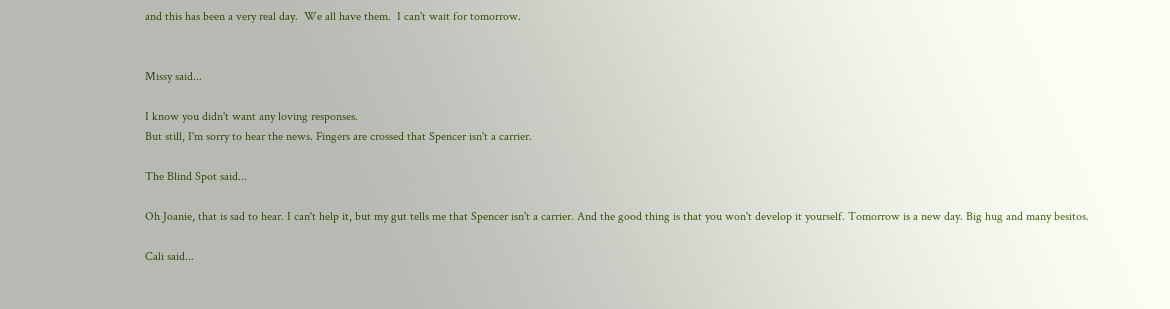and this has been a very real day.  We all have them.  I can't wait for tomorrow.


Missy said...

I know you didn't want any loving responses.
But still, I'm sorry to hear the news. Fingers are crossed that Spencer isn't a carrier.

The Blind Spot said...

Oh Joanie, that is sad to hear. I can't help it, but my gut tells me that Spencer isn't a carrier. And the good thing is that you won't develop it yourself. Tomorrow is a new day. Big hug and many besitos.

Cali said...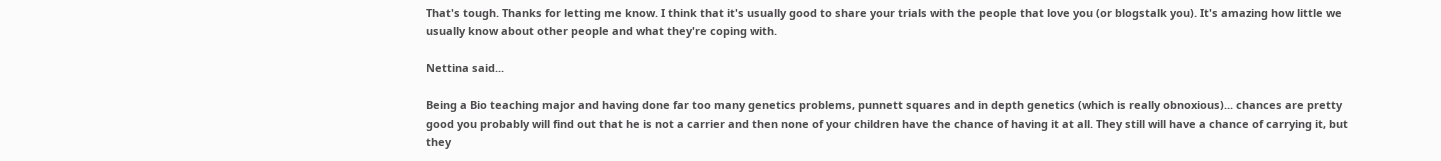That's tough. Thanks for letting me know. I think that it's usually good to share your trials with the people that love you (or blogstalk you). It's amazing how little we usually know about other people and what they're coping with.

Nettina said...

Being a Bio teaching major and having done far too many genetics problems, punnett squares and in depth genetics (which is really obnoxious)... chances are pretty good you probably will find out that he is not a carrier and then none of your children have the chance of having it at all. They still will have a chance of carrying it, but they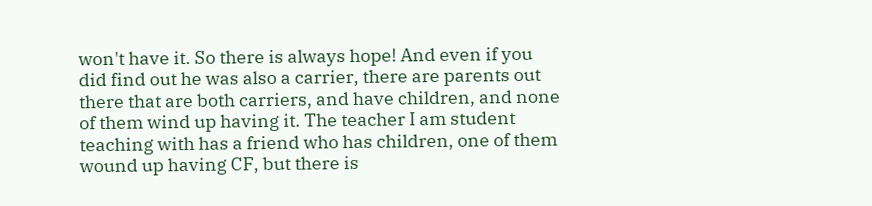won't have it. So there is always hope! And even if you did find out he was also a carrier, there are parents out there that are both carriers, and have children, and none of them wind up having it. The teacher I am student teaching with has a friend who has children, one of them wound up having CF, but there is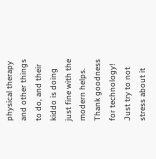physical therapy and other things to do, and their kiddo is doing just fine with the modern helps. Thank goodness for technology! Just try to not stress about it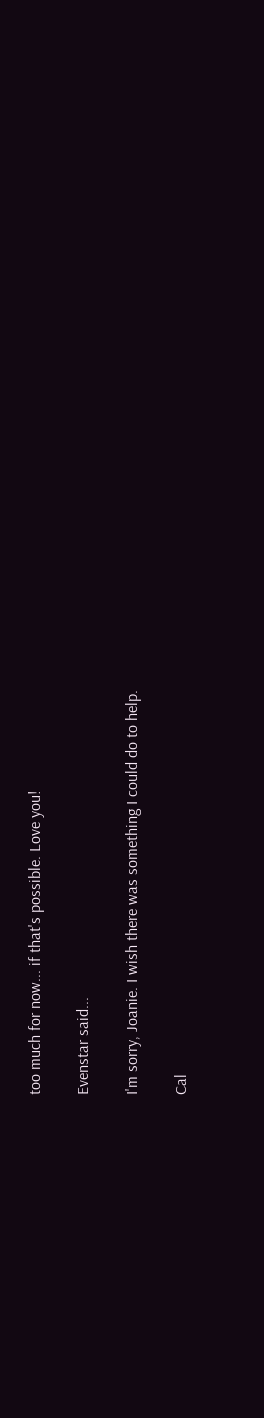too much for now... if that's possible. Love you!

Evenstar said...

I'm sorry, Joanie. I wish there was something I could do to help.

Cal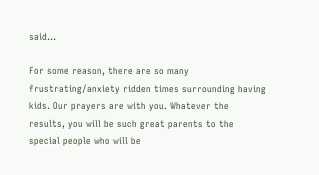said...

For some reason, there are so many frustrating/anxiety ridden times surrounding having kids. Our prayers are with you. Whatever the results, you will be such great parents to the special people who will be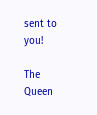sent to you!

The Queen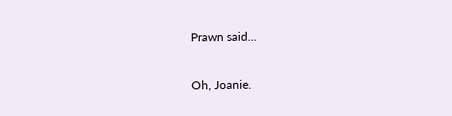Prawn said...

Oh, Joanie.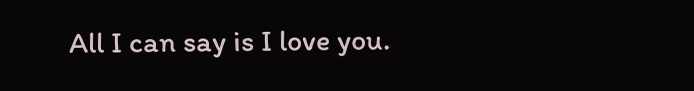All I can say is I love you.